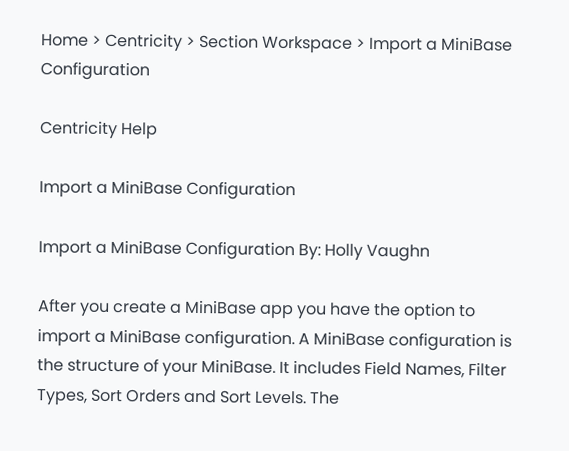Home > Centricity > Section Workspace > Import a MiniBase Configuration

Centricity Help

Import a MiniBase Configuration

Import a MiniBase Configuration By: Holly Vaughn

After you create a MiniBase app you have the option to import a MiniBase configuration. A MiniBase configuration is the structure of your MiniBase. It includes Field Names, Filter Types, Sort Orders and Sort Levels. The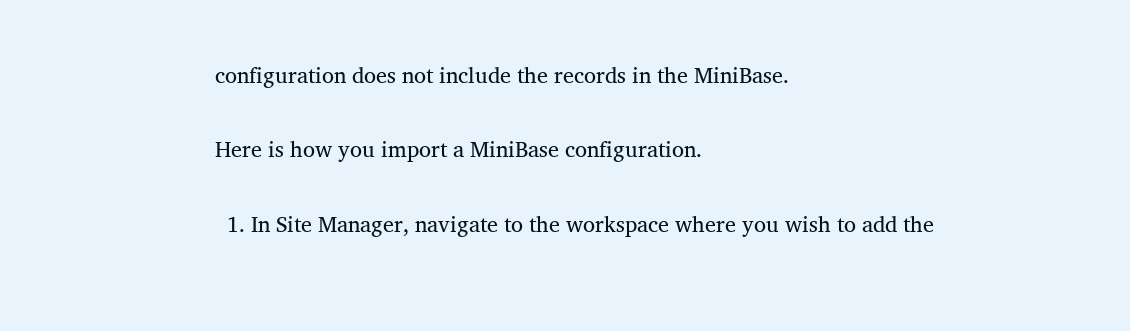configuration does not include the records in the MiniBase.

Here is how you import a MiniBase configuration.

  1. In Site Manager, navigate to the workspace where you wish to add the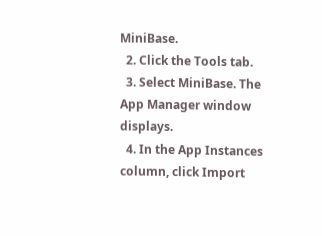MiniBase.
  2. Click the Tools tab.
  3. Select MiniBase. The App Manager window displays.
  4. In the App Instances column, click Import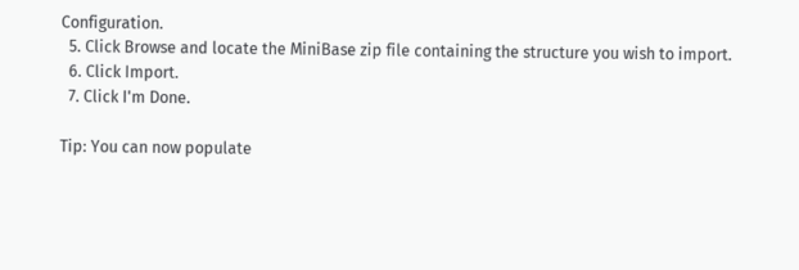Configuration.
  5. Click Browse and locate the MiniBase zip file containing the structure you wish to import.
  6. Click Import.
  7. Click I'm Done.

Tip: You can now populate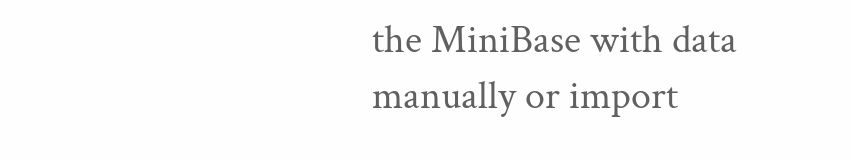the MiniBase with data manually or import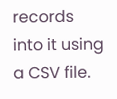records into it using a CSV file.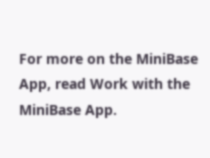For more on the MiniBase App, read Work with the MiniBase App.